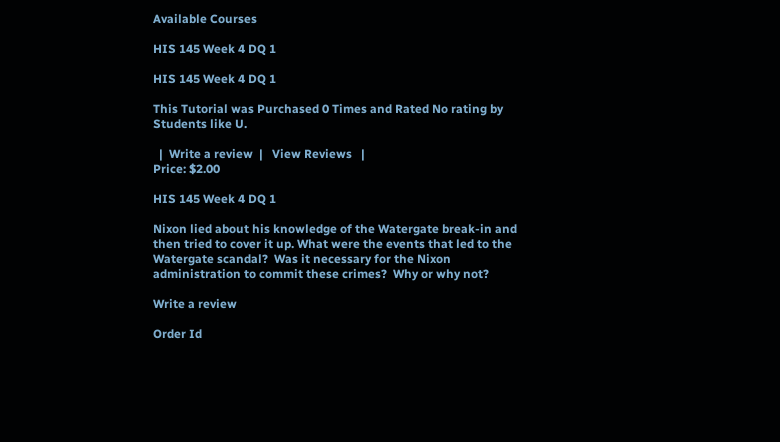Available Courses

HIS 145 Week 4 DQ 1

HIS 145 Week 4 DQ 1

This Tutorial was Purchased 0 Times and Rated No rating by Students like U.

  |  Write a review  |   View Reviews   |
Price: $2.00

HIS 145 Week 4 DQ 1

Nixon lied about his knowledge of the Watergate break-in and then tried to cover it up. What were the events that led to the Watergate scandal?  Was it necessary for the Nixon administration to commit these crimes?  Why or why not?

Write a review

Order Id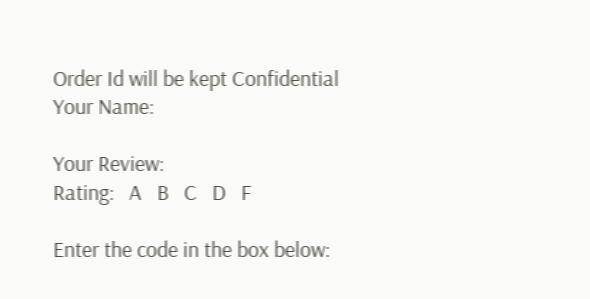Order Id will be kept Confidential
Your Name:

Your Review:
Rating:   A   B   C   D   F

Enter the code in the box below: